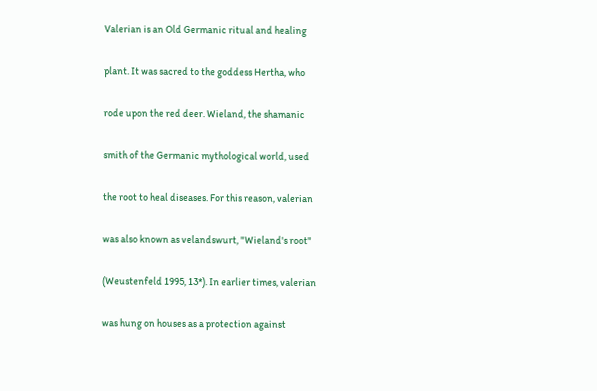Valerian is an Old Germanic ritual and healing

plant. It was sacred to the goddess Hertha, who

rode upon the red deer. Wieland, the shamanic

smith of the Germanic mythological world, used

the root to heal diseases. For this reason, valerian

was also known as velandswurt, "Wieland's root"

(Weustenfeld 1995, 13*). In earlier times, valerian

was hung on houses as a protection against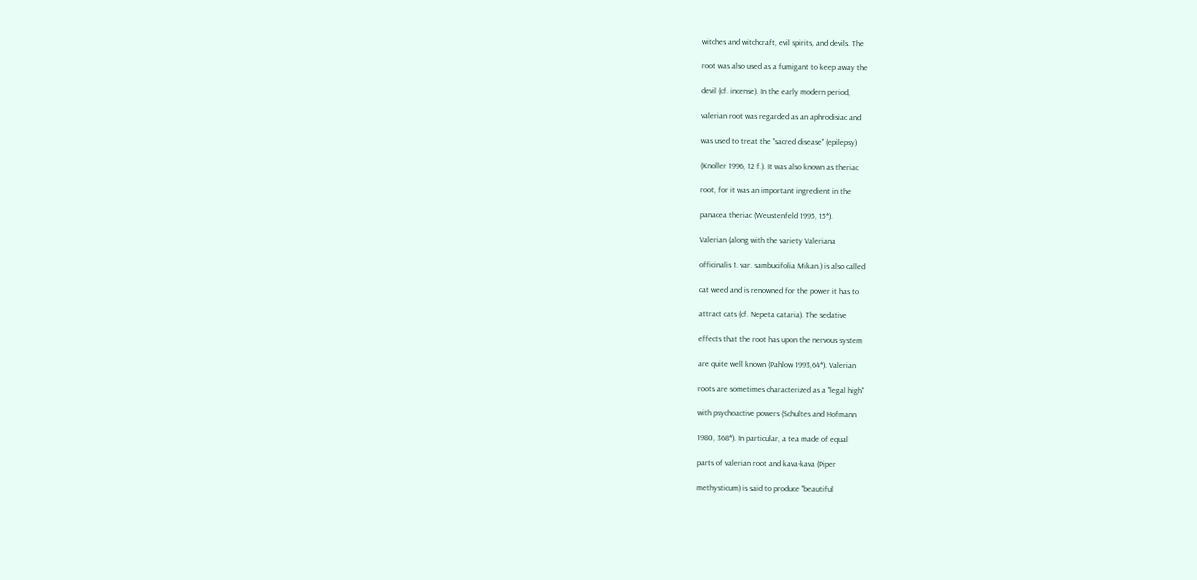witches and witchcraft, evil spirits, and devils. The

root was also used as a fumigant to keep away the

devil (cf. incense). In the early modern period,

valerian root was regarded as an aphrodisiac and

was used to treat the "sacred disease" (epilepsy)

(Knoller 1996, 12 f.). It was also known as theriac

root, for it was an important ingredient in the

panacea theriac (Weustenfeld 1995, 15*).

Valerian (along with the variety Valeriana

officinalis 1. var. sambucifolia Mikan.) is also called

cat weed and is renowned for the power it has to

attract cats (cf. Nepeta cataria). The sedative

effects that the root has upon the nervous system

are quite well known (Pahlow 1993,64*). Valerian

roots are sometimes characterized as a "legal high"

with psychoactive powers (Schultes and Hofmann

1980, 368*). In particular, a tea made of equal

parts of valerian root and kava-kava (Piper

methysticum) is said to produce "beautiful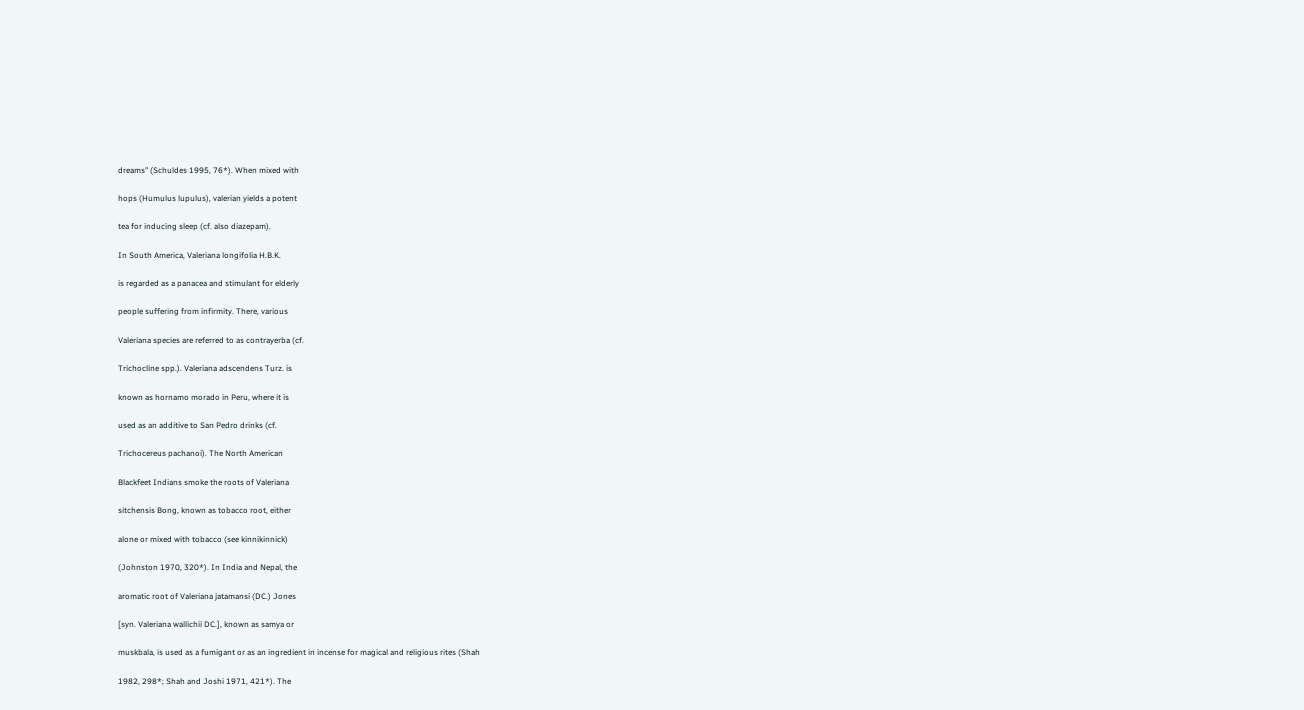dreams" (Schuldes 1995, 76*). When mixed with

hops (Humulus lupulus), valerian yields a potent

tea for inducing sleep (cf. also diazepam).

In South America, Valeriana longifolia H.B.K.

is regarded as a panacea and stimulant for elderly

people suffering from infirmity. There, various

Valeriana species are referred to as contrayerba (cf.

Trichocline spp.). Valeriana adscendens Turz. is

known as hornamo morado in Peru, where it is

used as an additive to San Pedro drinks (cf.

Trichocereus pachanoi). The North American

Blackfeet Indians smoke the roots of Valeriana

sitchensis Bong, known as tobacco root, either

alone or mixed with tobacco (see kinnikinnick)

(Johnston 1970, 320*). In India and Nepal, the

aromatic root of Valeriana jatamansi (DC.) Jones

[syn. Valeriana wallichii DC.], known as samya or

muskbala, is used as a fumigant or as an ingredient in incense for magical and religious rites (Shah

1982, 298*; Shah and Joshi 1971, 421*). The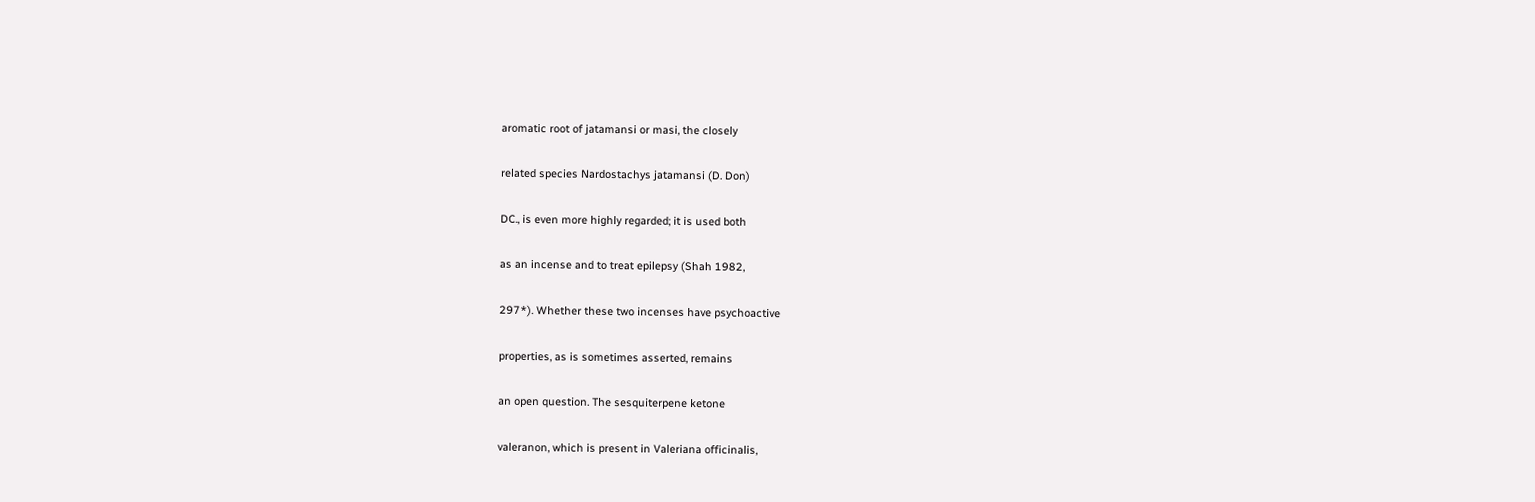aromatic root of jatamansi or masi, the closely

related species Nardostachys jatamansi (D. Don)

DC., is even more highly regarded; it is used both

as an incense and to treat epilepsy (Shah 1982,

297*). Whether these two incenses have psychoactive

properties, as is sometimes asserted, remains

an open question. The sesquiterpene ketone

valeranon, which is present in Valeriana officinalis,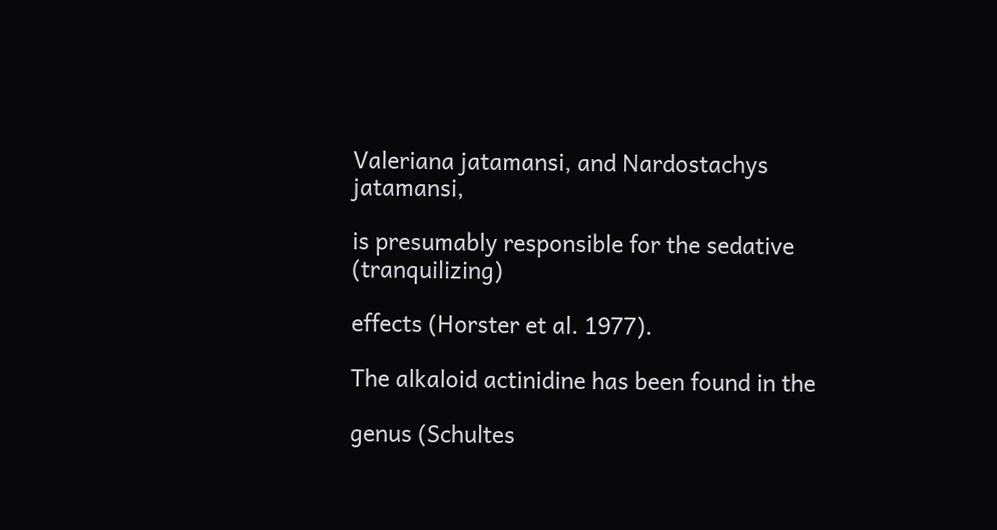Valeriana jatamansi, and Nardostachys jatamansi,

is presumably responsible for the sedative (tranquilizing)

effects (Horster et al. 1977).

The alkaloid actinidine has been found in the

genus (Schultes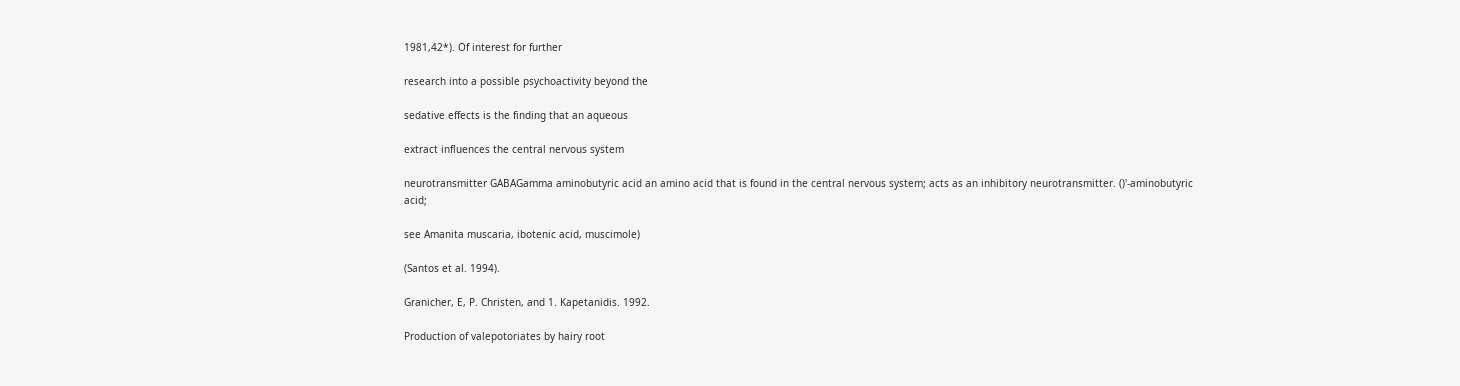1981,42*). Of interest for further

research into a possible psychoactivity beyond the

sedative effects is the finding that an aqueous

extract influences the central nervous system

neurotransmitter GABAGamma aminobutyric acid an amino acid that is found in the central nervous system; acts as an inhibitory neurotransmitter. ()'-aminobutyric acid;

see Amanita muscaria, ibotenic acid, muscimole)

(Santos et al. 1994).

Granicher, E, P. Christen, and 1. Kapetanidis. 1992.

Production of valepotoriates by hairy root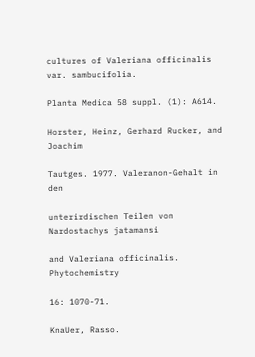cultures of Valeriana officinalis var. sambucifolia.

Planta Medica 58 suppl. (1): A614.

Horster, Heinz, Gerhard Rucker, and Joachim

Tautges. 1977. Valeranon-Gehalt in den

unterirdischen Teilen von Nardostachys jatamansi

and Valeriana officinalis. Phytochemistry

16: 1070-71.

KnaUer, Rasso.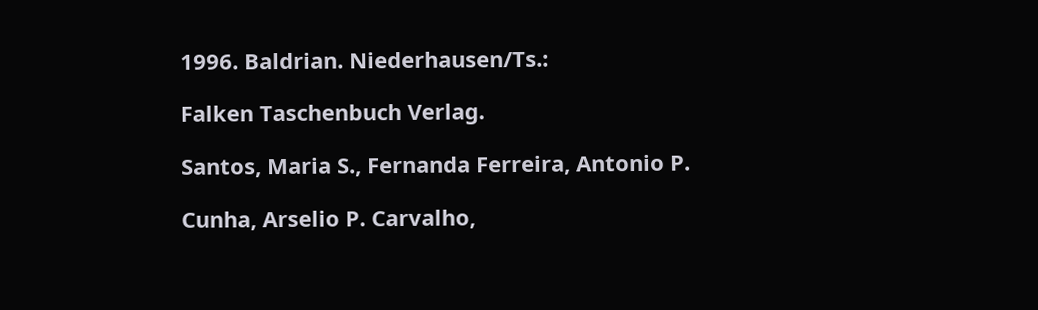1996. Baldrian. Niederhausen/Ts.:

Falken Taschenbuch Verlag.

Santos, Maria S., Fernanda Ferreira, Antonio P.

Cunha, Arselio P. Carvalho,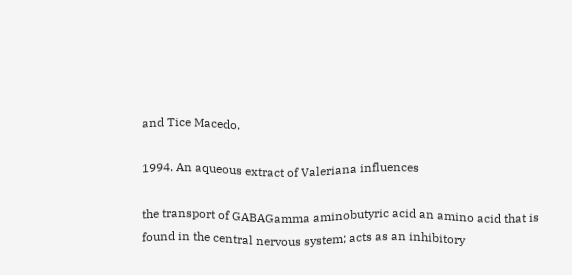and Tice Macedo.

1994. An aqueous extract of Valeriana influences

the transport of GABAGamma aminobutyric acid an amino acid that is found in the central nervous system; acts as an inhibitory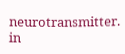neurotransmitter. in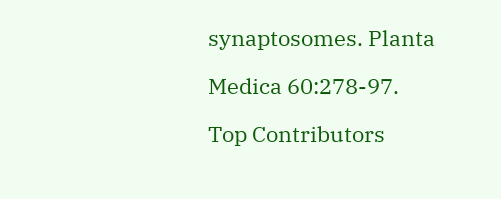synaptosomes. Planta

Medica 60:278-97.

Top Contributors